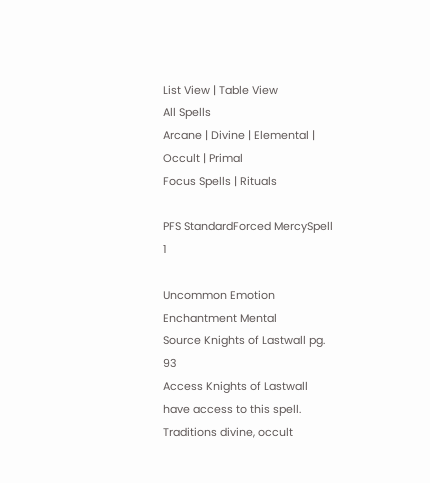List View | Table View
All Spells
Arcane | Divine | Elemental | Occult | Primal
Focus Spells | Rituals

PFS StandardForced MercySpell 1

Uncommon Emotion Enchantment Mental
Source Knights of Lastwall pg. 93
Access Knights of Lastwall have access to this spell.
Traditions divine, occult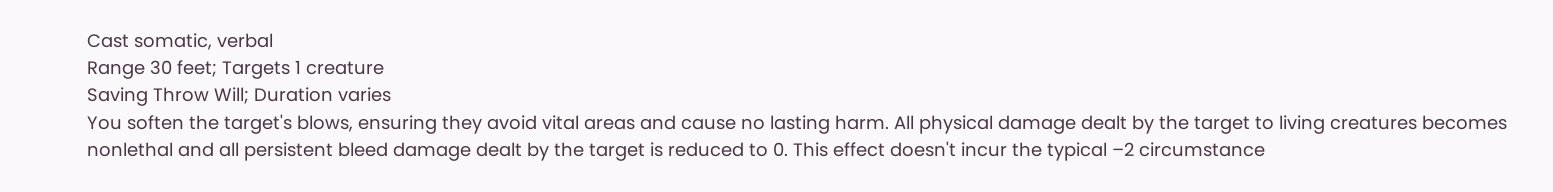Cast somatic, verbal
Range 30 feet; Targets 1 creature
Saving Throw Will; Duration varies
You soften the target's blows, ensuring they avoid vital areas and cause no lasting harm. All physical damage dealt by the target to living creatures becomes nonlethal and all persistent bleed damage dealt by the target is reduced to 0. This effect doesn't incur the typical –2 circumstance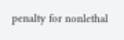penalty for nonlethal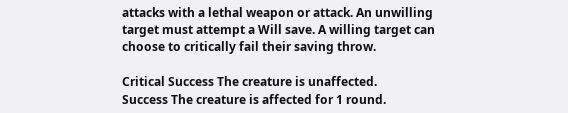attacks with a lethal weapon or attack. An unwilling target must attempt a Will save. A willing target can choose to critically fail their saving throw.

Critical Success The creature is unaffected.
Success The creature is affected for 1 round.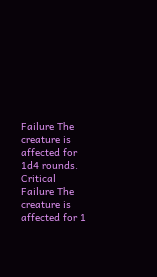Failure The creature is affected for 1d4 rounds.
Critical Failure The creature is affected for 1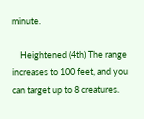minute.

    Heightened (4th) The range increases to 100 feet, and you can target up to 8 creatures.